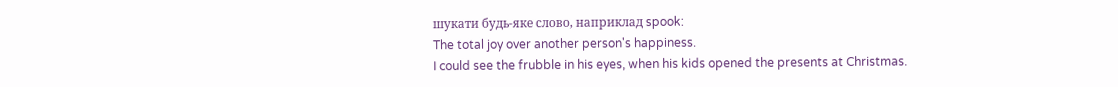шукати будь-яке слово, наприклад spook:
The total joy over another person's happiness.
I could see the frubble in his eyes, when his kids opened the presents at Christmas.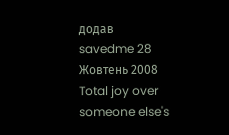додав savedme 28 Жовтень 2008
Total joy over someone else's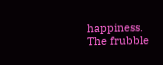happiness.
The frubble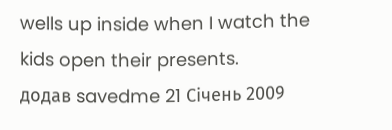wells up inside when I watch the kids open their presents.
додав savedme 21 Січень 2009